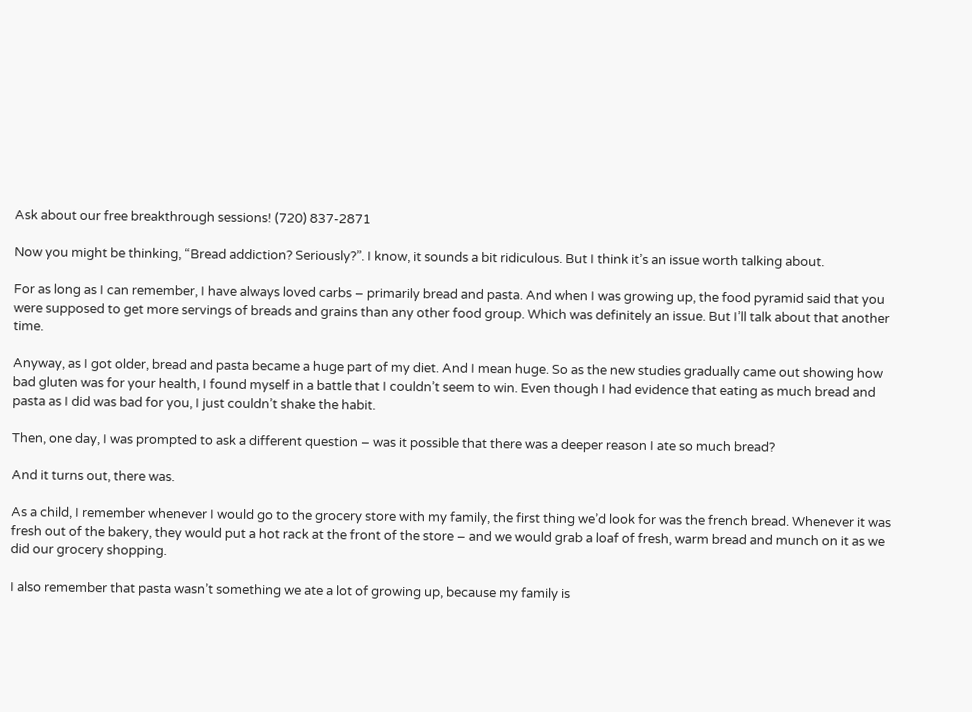Ask about our free breakthrough sessions! (720) 837-2871

Now you might be thinking, “Bread addiction? Seriously?”. I know, it sounds a bit ridiculous. But I think it’s an issue worth talking about.

For as long as I can remember, I have always loved carbs – primarily bread and pasta. And when I was growing up, the food pyramid said that you were supposed to get more servings of breads and grains than any other food group. Which was definitely an issue. But I’ll talk about that another time.

Anyway, as I got older, bread and pasta became a huge part of my diet. And I mean huge. So as the new studies gradually came out showing how bad gluten was for your health, I found myself in a battle that I couldn’t seem to win. Even though I had evidence that eating as much bread and pasta as I did was bad for you, I just couldn’t shake the habit.

Then, one day, I was prompted to ask a different question – was it possible that there was a deeper reason I ate so much bread?

And it turns out, there was.

As a child, I remember whenever I would go to the grocery store with my family, the first thing we’d look for was the french bread. Whenever it was fresh out of the bakery, they would put a hot rack at the front of the store – and we would grab a loaf of fresh, warm bread and munch on it as we did our grocery shopping.

I also remember that pasta wasn’t something we ate a lot of growing up, because my family is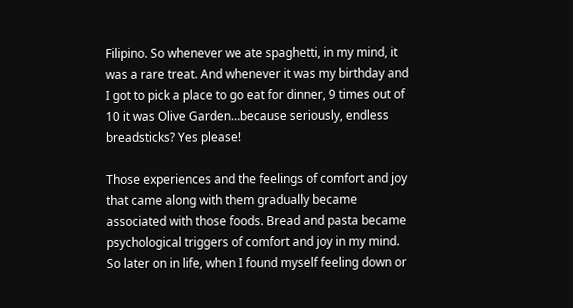Filipino. So whenever we ate spaghetti, in my mind, it was a rare treat. And whenever it was my birthday and I got to pick a place to go eat for dinner, 9 times out of 10 it was Olive Garden…because seriously, endless breadsticks? Yes please!

Those experiences and the feelings of comfort and joy that came along with them gradually became associated with those foods. Bread and pasta became psychological triggers of comfort and joy in my mind. So later on in life, when I found myself feeling down or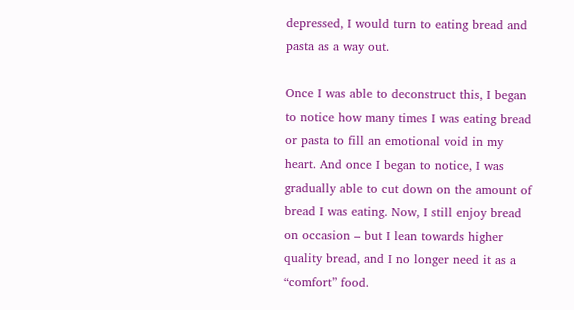depressed, I would turn to eating bread and pasta as a way out.

Once I was able to deconstruct this, I began to notice how many times I was eating bread or pasta to fill an emotional void in my heart. And once I began to notice, I was gradually able to cut down on the amount of bread I was eating. Now, I still enjoy bread on occasion – but I lean towards higher quality bread, and I no longer need it as a “comfort” food.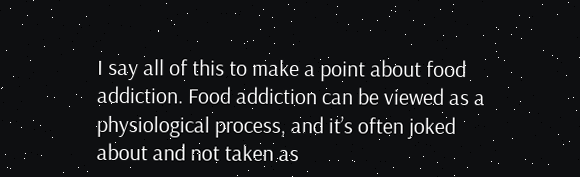I say all of this to make a point about food addiction. Food addiction can be viewed as a physiological process, and it’s often joked about and not taken as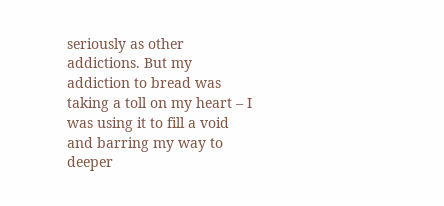seriously as other addictions. But my addiction to bread was taking a toll on my heart – I was using it to fill a void and barring my way to deeper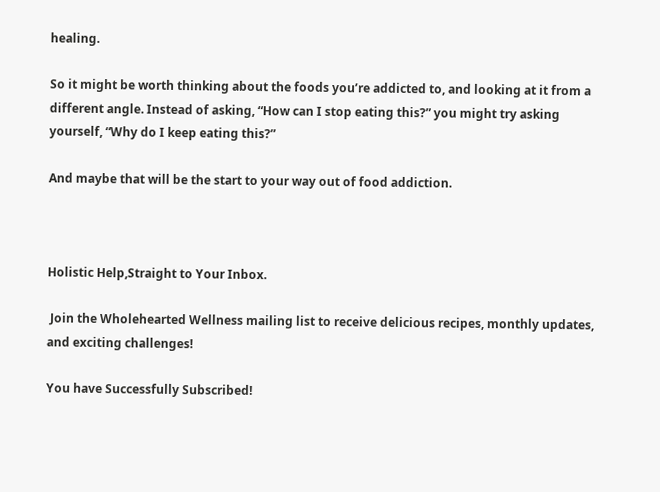healing.

So it might be worth thinking about the foods you’re addicted to, and looking at it from a different angle. Instead of asking, “How can I stop eating this?” you might try asking yourself, “Why do I keep eating this?”

And maybe that will be the start to your way out of food addiction.



Holistic Help,Straight to Your Inbox.

 Join the Wholehearted Wellness mailing list to receive delicious recipes, monthly updates, and exciting challenges!

You have Successfully Subscribed!